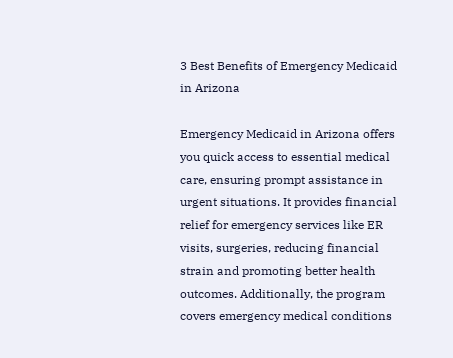3 Best Benefits of Emergency Medicaid in Arizona

Emergency Medicaid in Arizona offers you quick access to essential medical care, ensuring prompt assistance in urgent situations. It provides financial relief for emergency services like ER visits, surgeries, reducing financial strain and promoting better health outcomes. Additionally, the program covers emergency medical conditions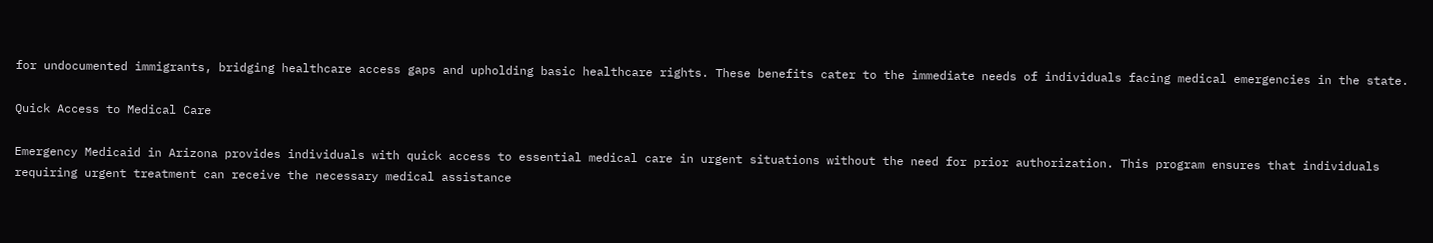for undocumented immigrants, bridging healthcare access gaps and upholding basic healthcare rights. These benefits cater to the immediate needs of individuals facing medical emergencies in the state.

Quick Access to Medical Care

Emergency Medicaid in Arizona provides individuals with quick access to essential medical care in urgent situations without the need for prior authorization. This program ensures that individuals requiring urgent treatment can receive the necessary medical assistance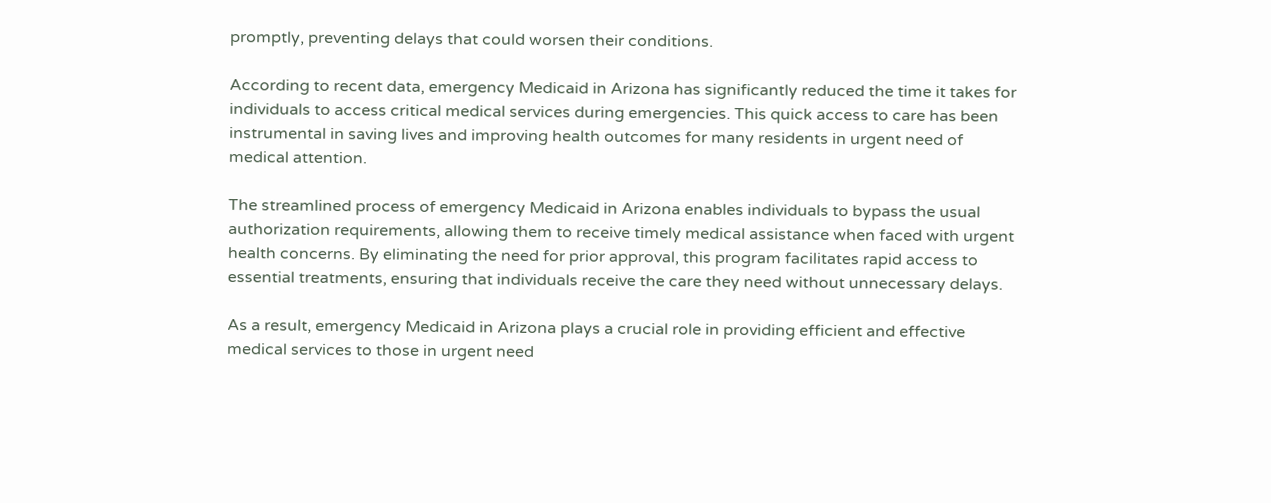promptly, preventing delays that could worsen their conditions.

According to recent data, emergency Medicaid in Arizona has significantly reduced the time it takes for individuals to access critical medical services during emergencies. This quick access to care has been instrumental in saving lives and improving health outcomes for many residents in urgent need of medical attention.

The streamlined process of emergency Medicaid in Arizona enables individuals to bypass the usual authorization requirements, allowing them to receive timely medical assistance when faced with urgent health concerns. By eliminating the need for prior approval, this program facilitates rapid access to essential treatments, ensuring that individuals receive the care they need without unnecessary delays.

As a result, emergency Medicaid in Arizona plays a crucial role in providing efficient and effective medical services to those in urgent need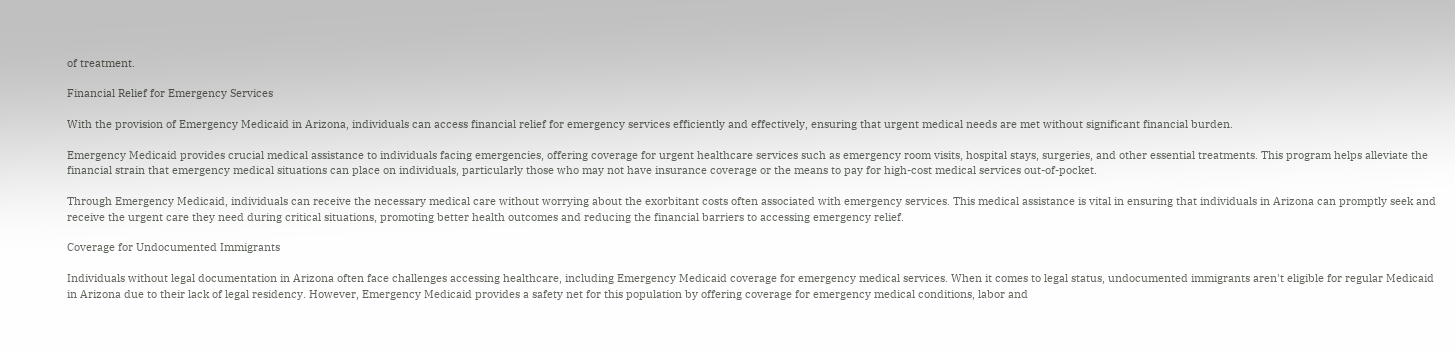of treatment.

Financial Relief for Emergency Services

With the provision of Emergency Medicaid in Arizona, individuals can access financial relief for emergency services efficiently and effectively, ensuring that urgent medical needs are met without significant financial burden.

Emergency Medicaid provides crucial medical assistance to individuals facing emergencies, offering coverage for urgent healthcare services such as emergency room visits, hospital stays, surgeries, and other essential treatments. This program helps alleviate the financial strain that emergency medical situations can place on individuals, particularly those who may not have insurance coverage or the means to pay for high-cost medical services out-of-pocket.

Through Emergency Medicaid, individuals can receive the necessary medical care without worrying about the exorbitant costs often associated with emergency services. This medical assistance is vital in ensuring that individuals in Arizona can promptly seek and receive the urgent care they need during critical situations, promoting better health outcomes and reducing the financial barriers to accessing emergency relief.

Coverage for Undocumented Immigrants

Individuals without legal documentation in Arizona often face challenges accessing healthcare, including Emergency Medicaid coverage for emergency medical services. When it comes to legal status, undocumented immigrants aren't eligible for regular Medicaid in Arizona due to their lack of legal residency. However, Emergency Medicaid provides a safety net for this population by offering coverage for emergency medical conditions, labor and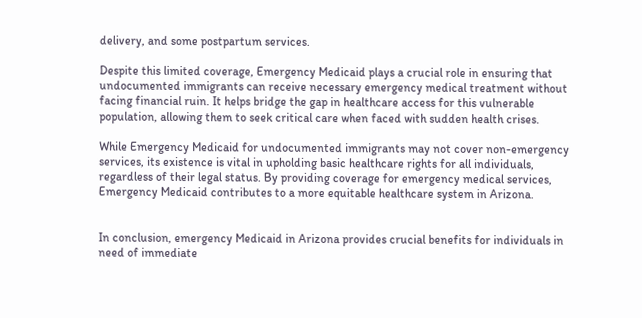delivery, and some postpartum services.

Despite this limited coverage, Emergency Medicaid plays a crucial role in ensuring that undocumented immigrants can receive necessary emergency medical treatment without facing financial ruin. It helps bridge the gap in healthcare access for this vulnerable population, allowing them to seek critical care when faced with sudden health crises.

While Emergency Medicaid for undocumented immigrants may not cover non-emergency services, its existence is vital in upholding basic healthcare rights for all individuals, regardless of their legal status. By providing coverage for emergency medical services, Emergency Medicaid contributes to a more equitable healthcare system in Arizona.


In conclusion, emergency Medicaid in Arizona provides crucial benefits for individuals in need of immediate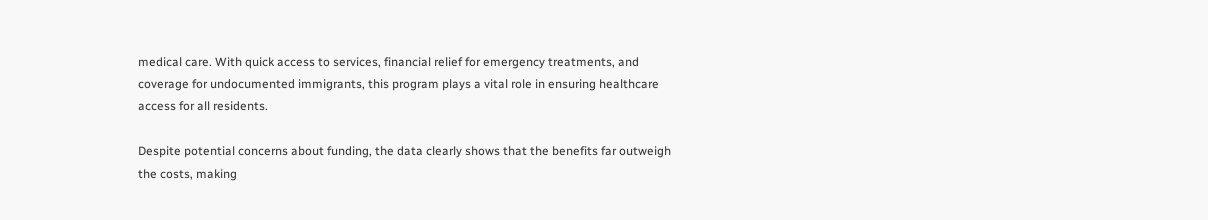medical care. With quick access to services, financial relief for emergency treatments, and coverage for undocumented immigrants, this program plays a vital role in ensuring healthcare access for all residents.

Despite potential concerns about funding, the data clearly shows that the benefits far outweigh the costs, making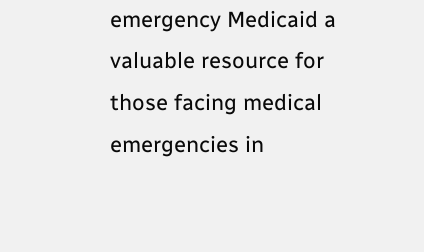emergency Medicaid a valuable resource for those facing medical emergencies in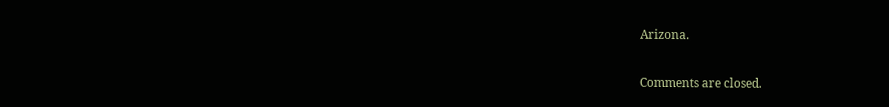Arizona.

Comments are closed.